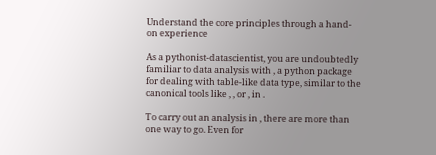Understand the core principles through a hand-on experience

As a pythonist-datascientist, you are undoubtedly familiar to data analysis with , a python package for dealing with table-like data type, similar to the canonical tools like , , or , in .

To carry out an analysis in , there are more than one way to go. Even for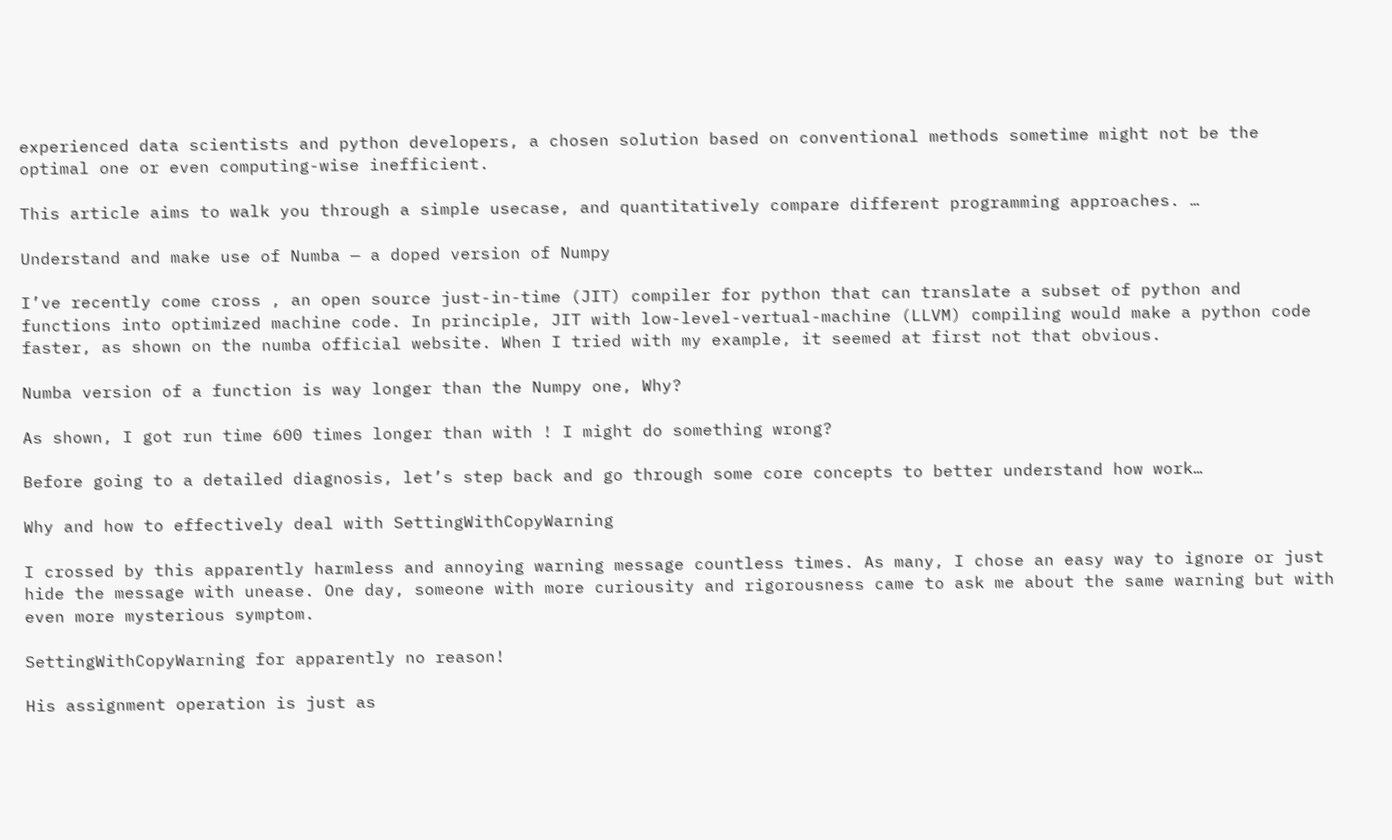experienced data scientists and python developers, a chosen solution based on conventional methods sometime might not be the optimal one or even computing-wise inefficient.

This article aims to walk you through a simple usecase, and quantitatively compare different programming approaches. …

Understand and make use of Numba — a doped version of Numpy

I’ve recently come cross , an open source just-in-time (JIT) compiler for python that can translate a subset of python and functions into optimized machine code. In principle, JIT with low-level-vertual-machine (LLVM) compiling would make a python code faster, as shown on the numba official website. When I tried with my example, it seemed at first not that obvious.

Numba version of a function is way longer than the Numpy one, Why?

As shown, I got run time 600 times longer than with ! I might do something wrong?

Before going to a detailed diagnosis, let’s step back and go through some core concepts to better understand how work…

Why and how to effectively deal with SettingWithCopyWarning

I crossed by this apparently harmless and annoying warning message countless times. As many, I chose an easy way to ignore or just hide the message with unease. One day, someone with more curiousity and rigorousness came to ask me about the same warning but with even more mysterious symptom.

SettingWithCopyWarning for apparently no reason!

His assignment operation is just as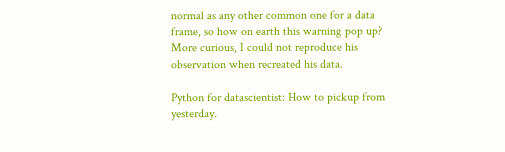normal as any other common one for a data frame, so how on earth this warning pop up? More curious, I could not reproduce his observation when recreated his data.

Python for datascientist: How to pickup from yesterday.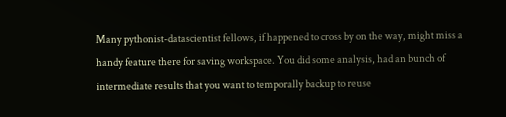Many pythonist-datascientist fellows, if happened to cross by on the way, might miss a handy feature there for saving workspace. You did some analysis, had an bunch of intermediate results that you want to temporally backup to reuse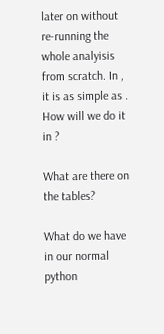later on without re-running the whole analyisis from scratch. In , it is as simple as . How will we do it in ?

What are there on the tables?

What do we have in our normal python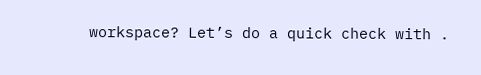workspace? Let’s do a quick check with .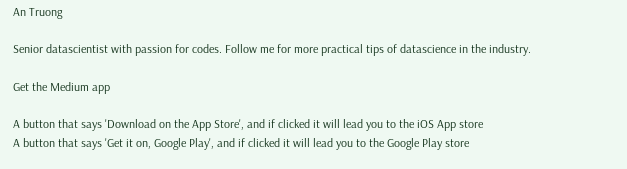An Truong

Senior datascientist with passion for codes. Follow me for more practical tips of datascience in the industry.

Get the Medium app

A button that says 'Download on the App Store', and if clicked it will lead you to the iOS App store
A button that says 'Get it on, Google Play', and if clicked it will lead you to the Google Play store